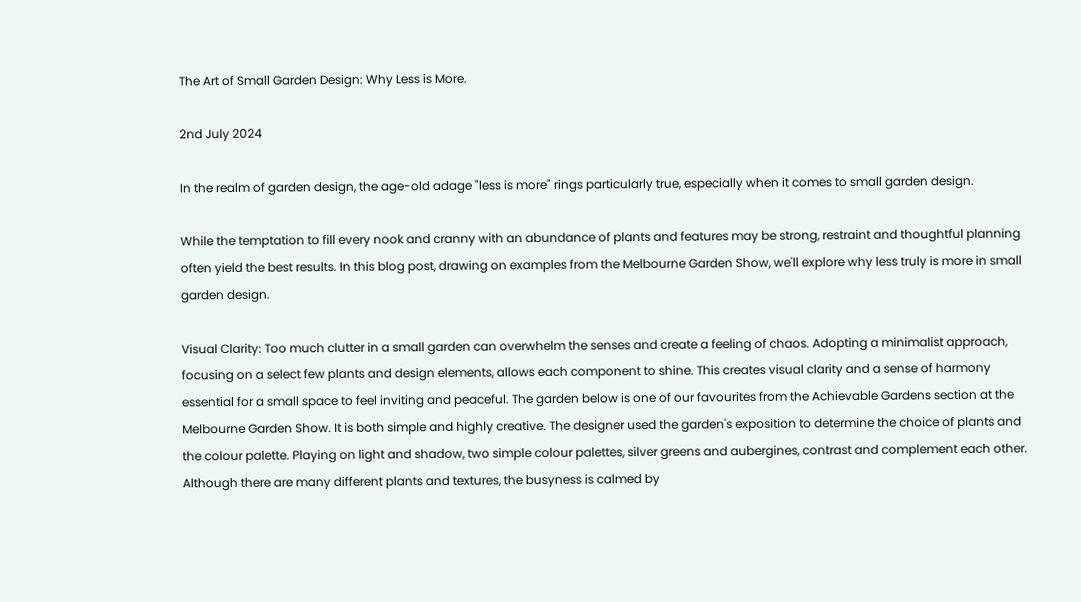The Art of Small Garden Design: Why Less is More.

2nd July 2024

In the realm of garden design, the age-old adage "less is more" rings particularly true, especially when it comes to small garden design.

While the temptation to fill every nook and cranny with an abundance of plants and features may be strong, restraint and thoughtful planning often yield the best results. In this blog post, drawing on examples from the Melbourne Garden Show, we'll explore why less truly is more in small garden design.

Visual Clarity: Too much clutter in a small garden can overwhelm the senses and create a feeling of chaos. Adopting a minimalist approach, focusing on a select few plants and design elements, allows each component to shine. This creates visual clarity and a sense of harmony essential for a small space to feel inviting and peaceful. The garden below is one of our favourites from the Achievable Gardens section at the Melbourne Garden Show. It is both simple and highly creative. The designer used the garden's exposition to determine the choice of plants and the colour palette. Playing on light and shadow, two simple colour palettes, silver greens and aubergines, contrast and complement each other. Although there are many different plants and textures, the busyness is calmed by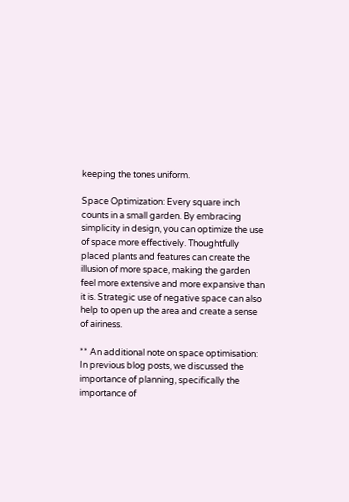keeping the tones uniform.

Space Optimization: Every square inch counts in a small garden. By embracing simplicity in design, you can optimize the use of space more effectively. Thoughtfully placed plants and features can create the illusion of more space, making the garden feel more extensive and more expansive than it is. Strategic use of negative space can also help to open up the area and create a sense of airiness.

** An additional note on space optimisation: In previous blog posts, we discussed the importance of planning, specifically the importance of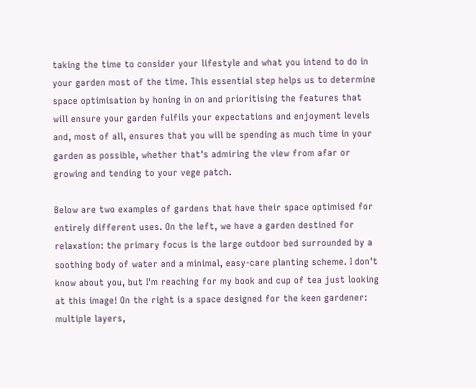taking the time to consider your lifestyle and what you intend to do in your garden most of the time. This essential step helps us to determine space optimisation by honing in on and prioritising the features that will ensure your garden fulfils your expectations and enjoyment levels and, most of all, ensures that you will be spending as much time in your garden as possible, whether that's admiring the view from afar or growing and tending to your vege patch.

Below are two examples of gardens that have their space optimised for entirely different uses. On the left, we have a garden destined for relaxation: the primary focus is the large outdoor bed surrounded by a soothing body of water and a minimal, easy-care planting scheme. I don't know about you, but I'm reaching for my book and cup of tea just looking at this image! On the right is a space designed for the keen gardener: multiple layers,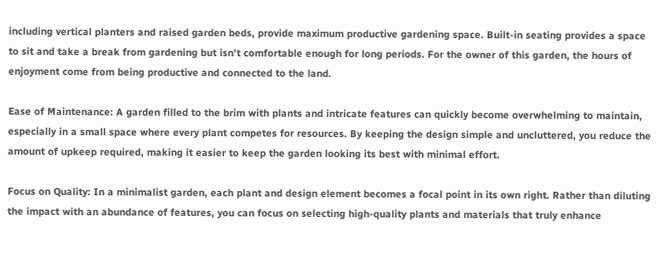including vertical planters and raised garden beds, provide maximum productive gardening space. Built-in seating provides a space to sit and take a break from gardening but isn't comfortable enough for long periods. For the owner of this garden, the hours of enjoyment come from being productive and connected to the land.

Ease of Maintenance: A garden filled to the brim with plants and intricate features can quickly become overwhelming to maintain, especially in a small space where every plant competes for resources. By keeping the design simple and uncluttered, you reduce the amount of upkeep required, making it easier to keep the garden looking its best with minimal effort.

Focus on Quality: In a minimalist garden, each plant and design element becomes a focal point in its own right. Rather than diluting the impact with an abundance of features, you can focus on selecting high-quality plants and materials that truly enhance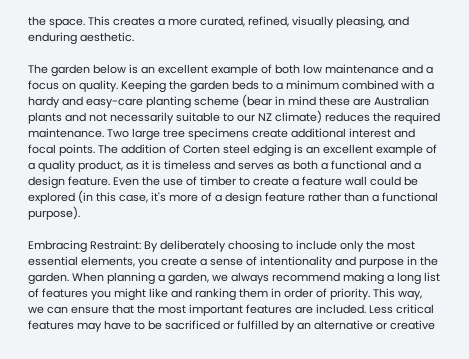the space. This creates a more curated, refined, visually pleasing, and enduring aesthetic.

The garden below is an excellent example of both low maintenance and a focus on quality. Keeping the garden beds to a minimum combined with a hardy and easy-care planting scheme (bear in mind these are Australian plants and not necessarily suitable to our NZ climate) reduces the required maintenance. Two large tree specimens create additional interest and focal points. The addition of Corten steel edging is an excellent example of a quality product, as it is timeless and serves as both a functional and a design feature. Even the use of timber to create a feature wall could be explored (in this case, it's more of a design feature rather than a functional purpose).

Embracing Restraint: By deliberately choosing to include only the most essential elements, you create a sense of intentionality and purpose in the garden. When planning a garden, we always recommend making a long list of features you might like and ranking them in order of priority. This way, we can ensure that the most important features are included. Less critical features may have to be sacrificed or fulfilled by an alternative or creative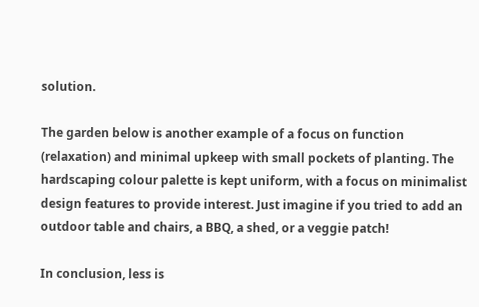solution.

The garden below is another example of a focus on function (relaxation) and minimal upkeep with small pockets of planting. The hardscaping colour palette is kept uniform, with a focus on minimalist design features to provide interest. Just imagine if you tried to add an outdoor table and chairs, a BBQ, a shed, or a veggie patch!

In conclusion, less is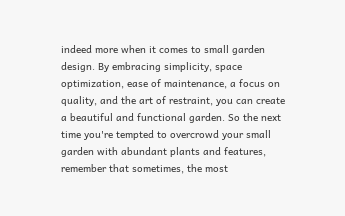indeed more when it comes to small garden design. By embracing simplicity, space optimization, ease of maintenance, a focus on quality, and the art of restraint, you can create a beautiful and functional garden. So the next time you're tempted to overcrowd your small garden with abundant plants and features, remember that sometimes, the most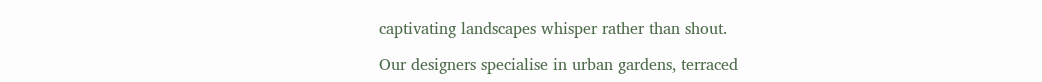captivating landscapes whisper rather than shout.

Our designers specialise in urban gardens, terraced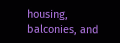housing, balconies, and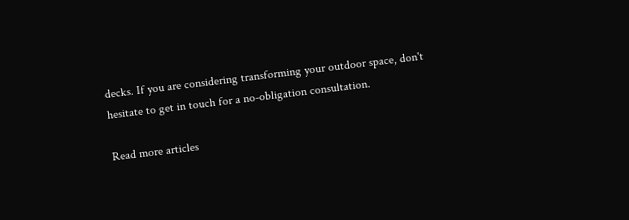decks. If you are considering transforming your outdoor space, don't hesitate to get in touch for a no-obligation consultation.

Read more articles